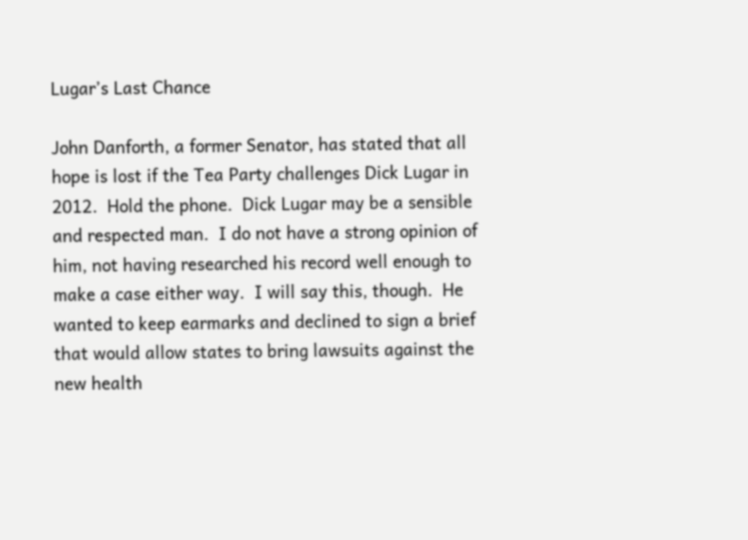Lugar’s Last Chance

John Danforth, a former Senator, has stated that all hope is lost if the Tea Party challenges Dick Lugar in 2012.  Hold the phone.  Dick Lugar may be a sensible and respected man.  I do not have a strong opinion of him, not having researched his record well enough to make a case either way.  I will say this, though.  He wanted to keep earmarks and declined to sign a brief that would allow states to bring lawsuits against the new health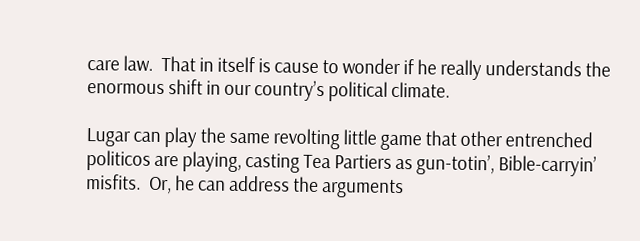care law.  That in itself is cause to wonder if he really understands the enormous shift in our country’s political climate.

Lugar can play the same revolting little game that other entrenched politicos are playing, casting Tea Partiers as gun-totin’, Bible-carryin’ misfits.  Or, he can address the arguments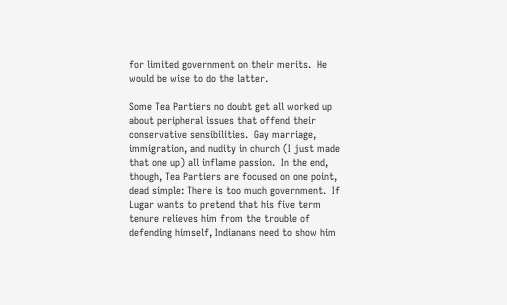for limited government on their merits.  He would be wise to do the latter.

Some Tea Partiers no doubt get all worked up about peripheral issues that offend their conservative sensibilities.  Gay marriage, immigration, and nudity in church (I just made that one up) all inflame passion.  In the end, though, Tea Partiers are focused on one point, dead simple: There is too much government.  If Lugar wants to pretend that his five term tenure relieves him from the trouble of defending himself, Indianans need to show him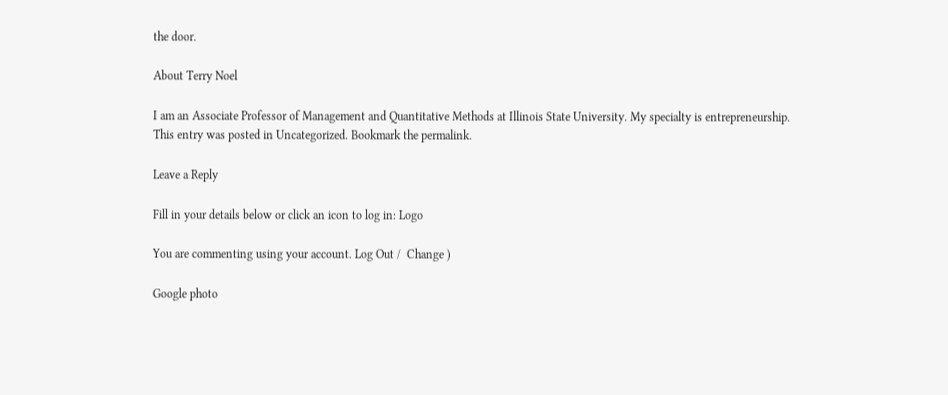the door.

About Terry Noel

I am an Associate Professor of Management and Quantitative Methods at Illinois State University. My specialty is entrepreneurship.
This entry was posted in Uncategorized. Bookmark the permalink.

Leave a Reply

Fill in your details below or click an icon to log in: Logo

You are commenting using your account. Log Out /  Change )

Google photo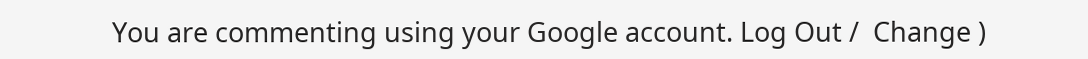You are commenting using your Google account. Log Out /  Change )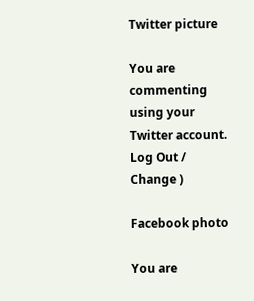Twitter picture

You are commenting using your Twitter account. Log Out /  Change )

Facebook photo

You are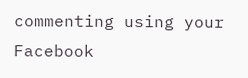commenting using your Facebook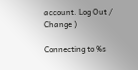account. Log Out /  Change )

Connecting to %s